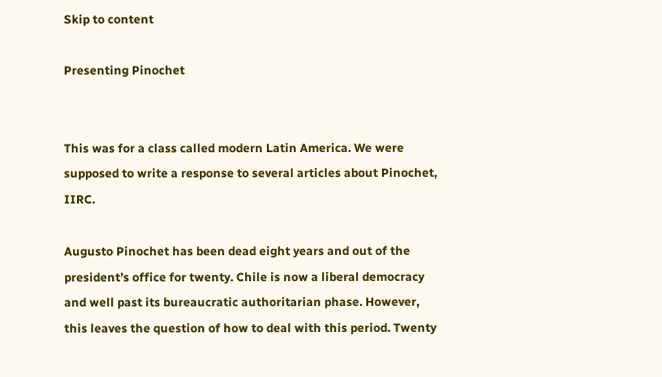Skip to content

Presenting Pinochet


This was for a class called modern Latin America. We were supposed to write a response to several articles about Pinochet, IIRC.

Augusto Pinochet has been dead eight years and out of the president’s office for twenty. Chile is now a liberal democracy and well past its bureaucratic authoritarian phase. However, this leaves the question of how to deal with this period. Twenty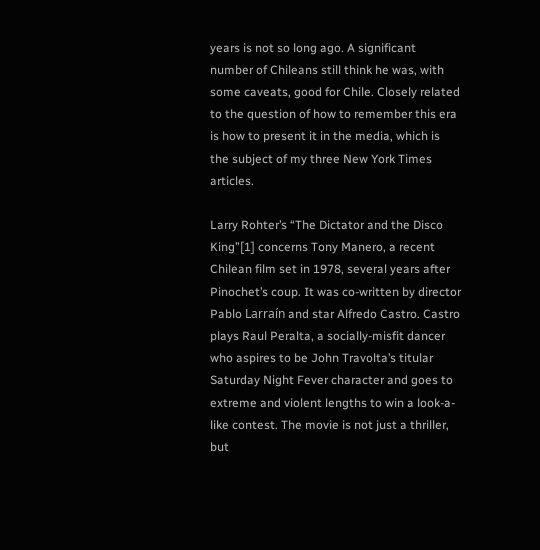years is not so long ago. A significant number of Chileans still think he was, with some caveats, good for Chile. Closely related to the question of how to remember this era is how to present it in the media, which is the subject of my three New York Times articles.

Larry Rohter’s “The Dictator and the Disco King”[1] concerns Tony Manero, a recent Chilean film set in 1978, several years after Pinochet’s coup. It was co-written by director Pablo Larraín and star Alfredo Castro. Castro plays Raul Peralta, a socially-misfit dancer who aspires to be John Travolta’s titular Saturday Night Fever character and goes to extreme and violent lengths to win a look-a-like contest. The movie is not just a thriller, but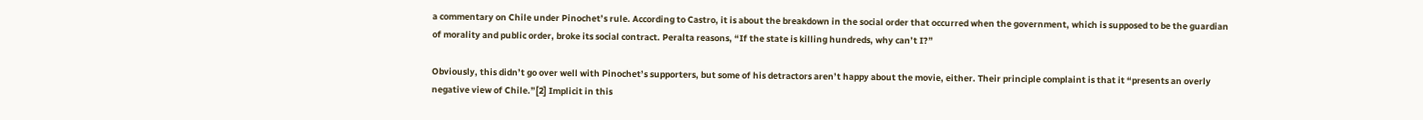a commentary on Chile under Pinochet’s rule. According to Castro, it is about the breakdown in the social order that occurred when the government, which is supposed to be the guardian of morality and public order, broke its social contract. Peralta reasons, “If the state is killing hundreds, why can’t I?”

Obviously, this didn’t go over well with Pinochet’s supporters, but some of his detractors aren’t happy about the movie, either. Their principle complaint is that it “presents an overly negative view of Chile.”[2] Implicit in this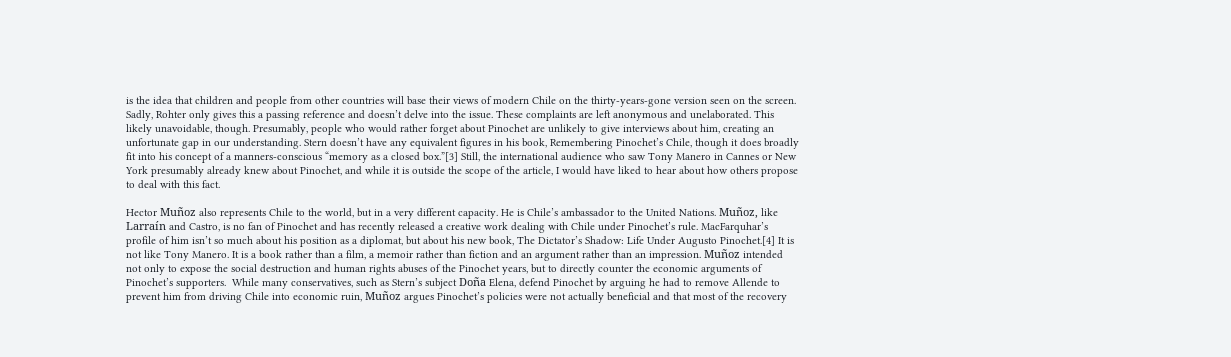is the idea that children and people from other countries will base their views of modern Chile on the thirty-years-gone version seen on the screen. Sadly, Rohter only gives this a passing reference and doesn’t delve into the issue. These complaints are left anonymous and unelaborated. This likely unavoidable, though. Presumably, people who would rather forget about Pinochet are unlikely to give interviews about him, creating an unfortunate gap in our understanding. Stern doesn’t have any equivalent figures in his book, Remembering Pinochet’s Chile, though it does broadly fit into his concept of a manners-conscious “memory as a closed box.”[3] Still, the international audience who saw Tony Manero in Cannes or New York presumably already knew about Pinochet, and while it is outside the scope of the article, I would have liked to hear about how others propose to deal with this fact.

Hector Muñoz also represents Chile to the world, but in a very different capacity. He is Chile’s ambassador to the United Nations. Muñoz, like Larraín and Castro, is no fan of Pinochet and has recently released a creative work dealing with Chile under Pinochet’s rule. MacFarquhar’s profile of him isn’t so much about his position as a diplomat, but about his new book, The Dictator’s Shadow: Life Under Augusto Pinochet.[4] It is not like Tony Manero. It is a book rather than a film, a memoir rather than fiction and an argument rather than an impression. Muñoz intended not only to expose the social destruction and human rights abuses of the Pinochet years, but to directly counter the economic arguments of Pinochet’s supporters.  While many conservatives, such as Stern’s subject Doña Elena, defend Pinochet by arguing he had to remove Allende to prevent him from driving Chile into economic ruin, Muñoz argues Pinochet’s policies were not actually beneficial and that most of the recovery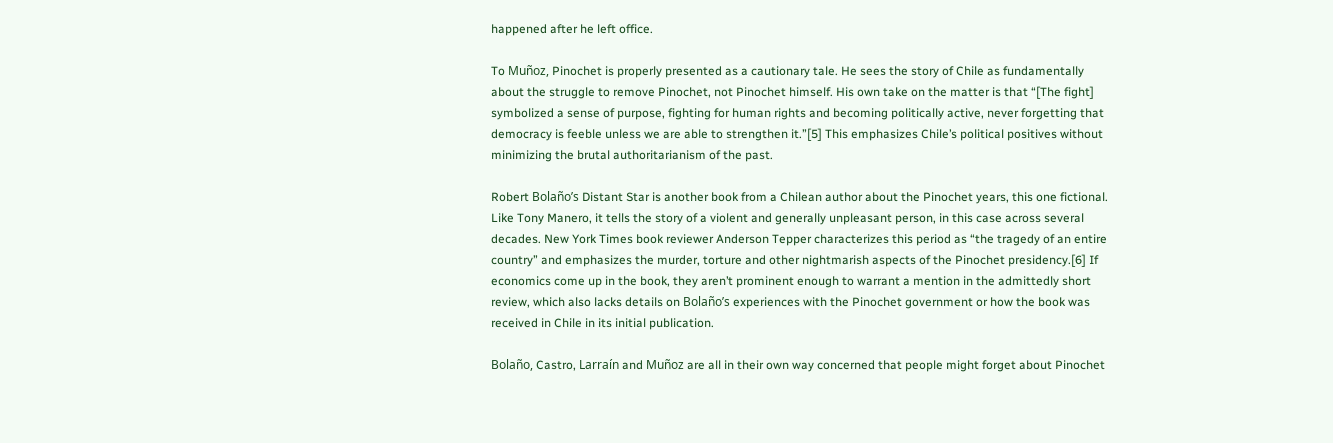happened after he left office.

To Muñoz, Pinochet is properly presented as a cautionary tale. He sees the story of Chile as fundamentally about the struggle to remove Pinochet, not Pinochet himself. His own take on the matter is that “[The fight] symbolized a sense of purpose, fighting for human rights and becoming politically active, never forgetting that democracy is feeble unless we are able to strengthen it.”[5] This emphasizes Chile’s political positives without minimizing the brutal authoritarianism of the past.

Robert Bolaño’s Distant Star is another book from a Chilean author about the Pinochet years, this one fictional. Like Tony Manero, it tells the story of a violent and generally unpleasant person, in this case across several decades. New York Times book reviewer Anderson Tepper characterizes this period as “the tragedy of an entire country” and emphasizes the murder, torture and other nightmarish aspects of the Pinochet presidency.[6] If economics come up in the book, they aren’t prominent enough to warrant a mention in the admittedly short review, which also lacks details on Bolaño’s experiences with the Pinochet government or how the book was received in Chile in its initial publication.

Bolaño, Castro, Larraín and Muñoz are all in their own way concerned that people might forget about Pinochet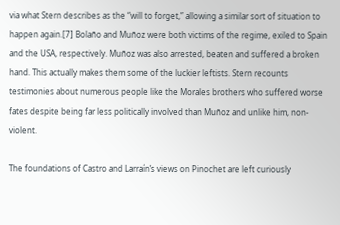via what Stern describes as the “will to forget,” allowing a similar sort of situation to happen again.[7] Bolaño and Muñoz were both victims of the regime, exiled to Spain and the USA, respectively. Muñoz was also arrested, beaten and suffered a broken hand. This actually makes them some of the luckier leftists. Stern recounts testimonies about numerous people like the Morales brothers who suffered worse fates despite being far less politically involved than Muñoz and unlike him, non-violent.

The foundations of Castro and Larraín’s views on Pinochet are left curiously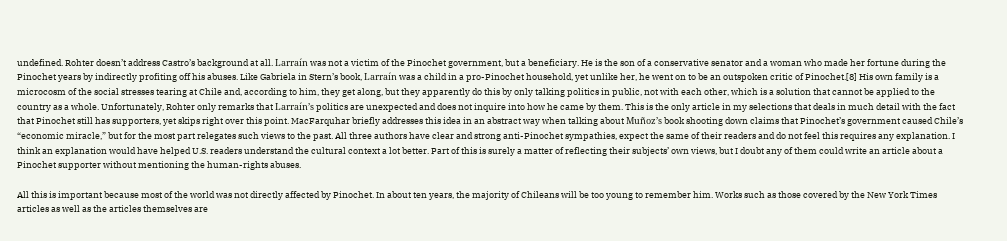undefined. Rohter doesn’t address Castro’s background at all. Larraín was not a victim of the Pinochet government, but a beneficiary. He is the son of a conservative senator and a woman who made her fortune during the Pinochet years by indirectly profiting off his abuses. Like Gabriela in Stern’s book, Larraín was a child in a pro-Pinochet household, yet unlike her, he went on to be an outspoken critic of Pinochet.[8] His own family is a microcosm of the social stresses tearing at Chile and, according to him, they get along, but they apparently do this by only talking politics in public, not with each other, which is a solution that cannot be applied to the country as a whole. Unfortunately, Rohter only remarks that Larraín’s politics are unexpected and does not inquire into how he came by them. This is the only article in my selections that deals in much detail with the fact that Pinochet still has supporters, yet skips right over this point. MacFarquhar briefly addresses this idea in an abstract way when talking about Muñoz’s book shooting down claims that Pinochet’s government caused Chile’s “economic miracle,” but for the most part relegates such views to the past. All three authors have clear and strong anti-Pinochet sympathies, expect the same of their readers and do not feel this requires any explanation. I think an explanation would have helped U.S. readers understand the cultural context a lot better. Part of this is surely a matter of reflecting their subjects’ own views, but I doubt any of them could write an article about a Pinochet supporter without mentioning the human-rights abuses.

All this is important because most of the world was not directly affected by Pinochet. In about ten years, the majority of Chileans will be too young to remember him. Works such as those covered by the New York Times articles as well as the articles themselves are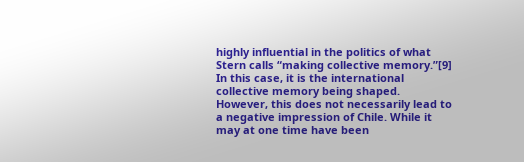highly influential in the politics of what Stern calls “making collective memory.”[9] In this case, it is the international collective memory being shaped. However, this does not necessarily lead to a negative impression of Chile. While it may at one time have been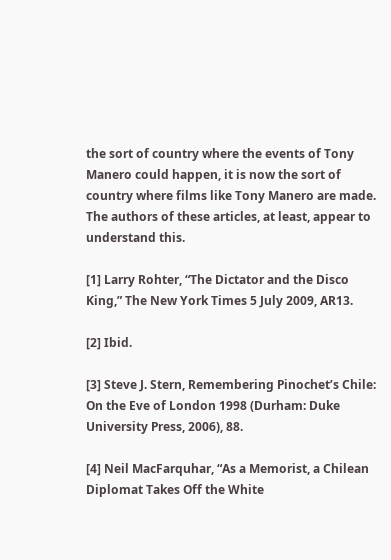the sort of country where the events of Tony Manero could happen, it is now the sort of country where films like Tony Manero are made. The authors of these articles, at least, appear to understand this.

[1] Larry Rohter, “The Dictator and the Disco King,” The New York Times 5 July 2009, AR13.

[2] Ibid.

[3] Steve J. Stern, Remembering Pinochet’s Chile: On the Eve of London 1998 (Durham: Duke University Press, 2006), 88.

[4] Neil MacFarquhar, “As a Memorist, a Chilean Diplomat Takes Off the White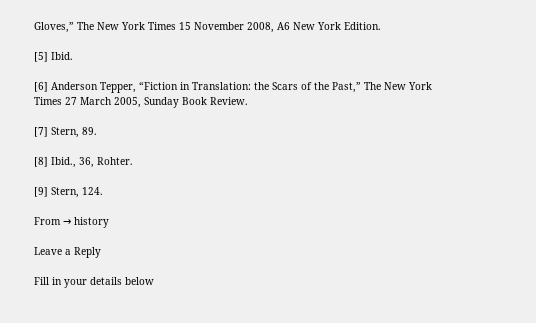Gloves,” The New York Times 15 November 2008, A6 New York Edition.

[5] Ibid.

[6] Anderson Tepper, “Fiction in Translation: the Scars of the Past,” The New York Times 27 March 2005, Sunday Book Review.

[7] Stern, 89.

[8] Ibid., 36, Rohter.

[9] Stern, 124.

From → history

Leave a Reply

Fill in your details below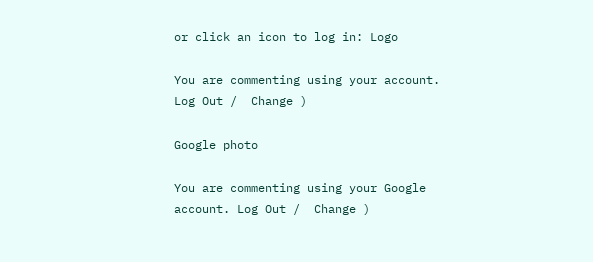or click an icon to log in: Logo

You are commenting using your account. Log Out /  Change )

Google photo

You are commenting using your Google account. Log Out /  Change )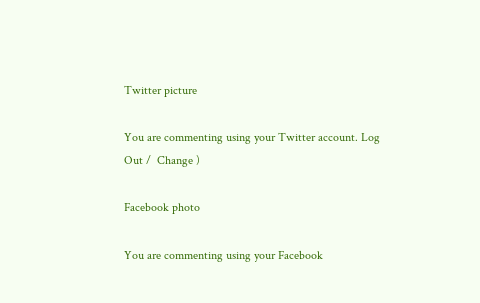Twitter picture

You are commenting using your Twitter account. Log Out /  Change )

Facebook photo

You are commenting using your Facebook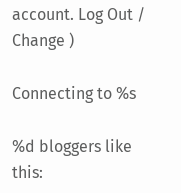account. Log Out /  Change )

Connecting to %s

%d bloggers like this: